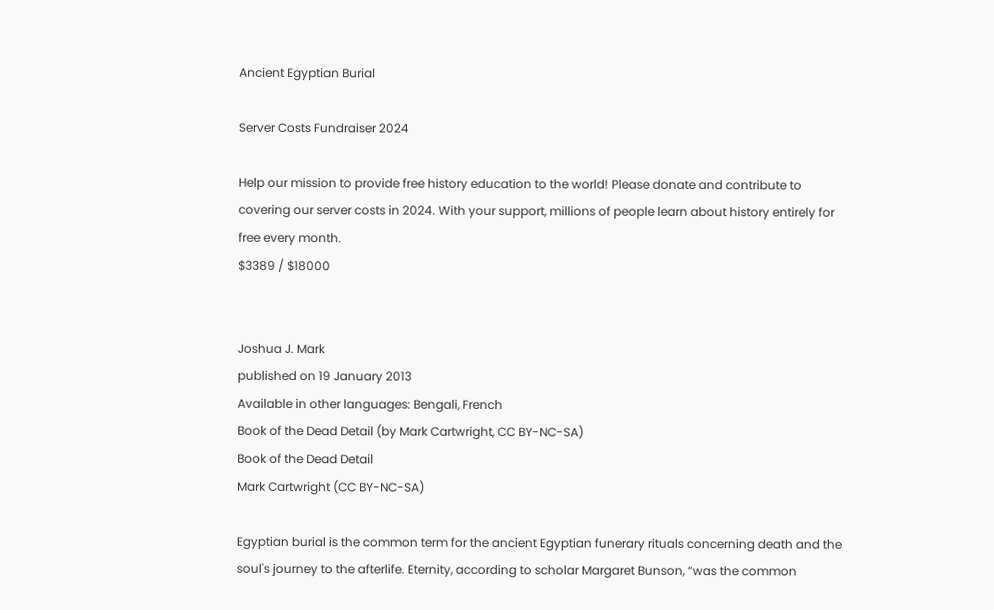Ancient Egyptian Burial

Server Costs Fundraiser 2024

Help our mission to provide free history education to the world! Please donate and contribute to covering our server costs in 2024. With your support, millions of people learn about history entirely for free every month.
$3389 / $18000


Joshua J. Mark
published on 19 January 2013
Available in other languages: Bengali, French
Book of the Dead Detail (by Mark Cartwright, CC BY-NC-SA)
Book of the Dead Detail
Mark Cartwright (CC BY-NC-SA)

Egyptian burial is the common term for the ancient Egyptian funerary rituals concerning death and the soul's journey to the afterlife. Eternity, according to scholar Margaret Bunson, “was the common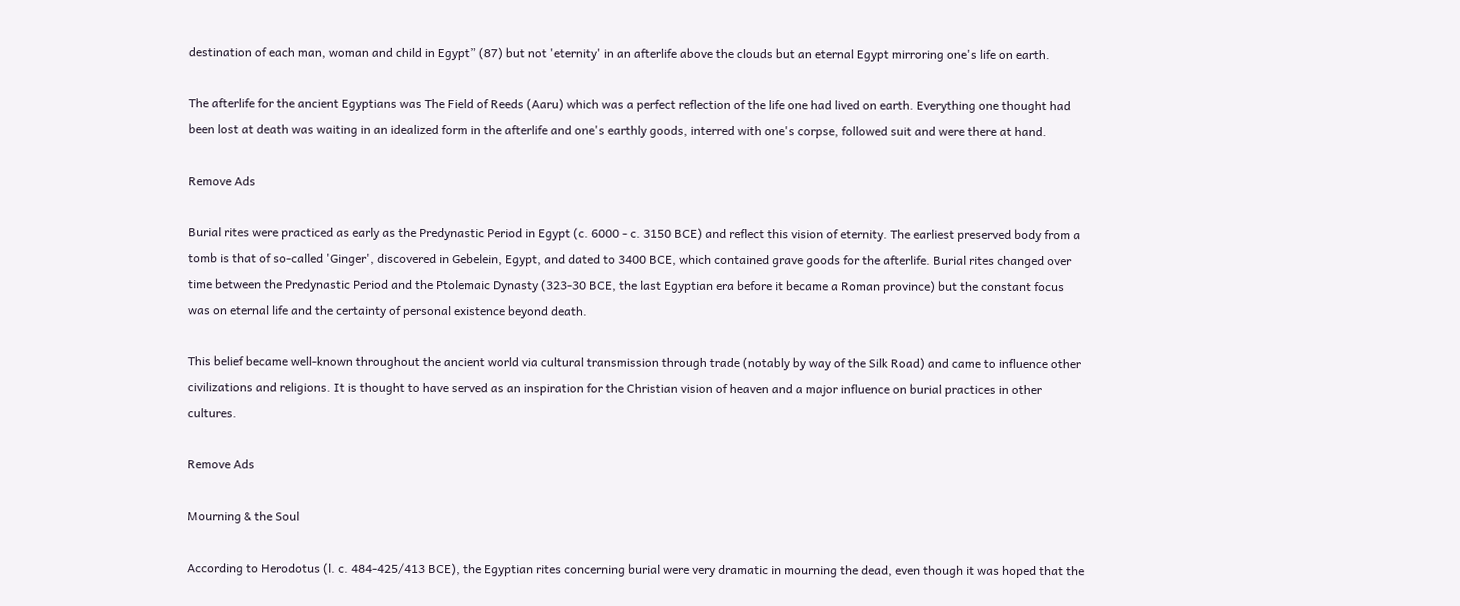destination of each man, woman and child in Egypt” (87) but not 'eternity' in an afterlife above the clouds but an eternal Egypt mirroring one's life on earth.

The afterlife for the ancient Egyptians was The Field of Reeds (Aaru) which was a perfect reflection of the life one had lived on earth. Everything one thought had been lost at death was waiting in an idealized form in the afterlife and one's earthly goods, interred with one's corpse, followed suit and were there at hand.

Remove Ads

Burial rites were practiced as early as the Predynastic Period in Egypt (c. 6000 - c. 3150 BCE) and reflect this vision of eternity. The earliest preserved body from a tomb is that of so-called 'Ginger', discovered in Gebelein, Egypt, and dated to 3400 BCE, which contained grave goods for the afterlife. Burial rites changed over time between the Predynastic Period and the Ptolemaic Dynasty (323-30 BCE, the last Egyptian era before it became a Roman province) but the constant focus was on eternal life and the certainty of personal existence beyond death.

This belief became well-known throughout the ancient world via cultural transmission through trade (notably by way of the Silk Road) and came to influence other civilizations and religions. It is thought to have served as an inspiration for the Christian vision of heaven and a major influence on burial practices in other cultures.

Remove Ads

Mourning & the Soul

According to Herodotus (l. c. 484-425/413 BCE), the Egyptian rites concerning burial were very dramatic in mourning the dead, even though it was hoped that the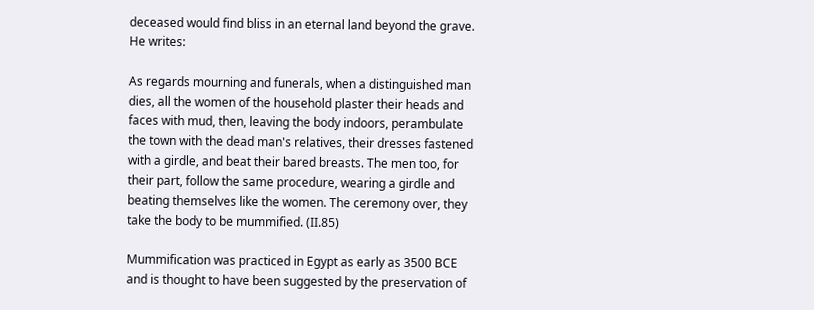deceased would find bliss in an eternal land beyond the grave. He writes:

As regards mourning and funerals, when a distinguished man dies, all the women of the household plaster their heads and faces with mud, then, leaving the body indoors, perambulate the town with the dead man's relatives, their dresses fastened with a girdle, and beat their bared breasts. The men too, for their part, follow the same procedure, wearing a girdle and beating themselves like the women. The ceremony over, they take the body to be mummified. (II.85)

Mummification was practiced in Egypt as early as 3500 BCE and is thought to have been suggested by the preservation of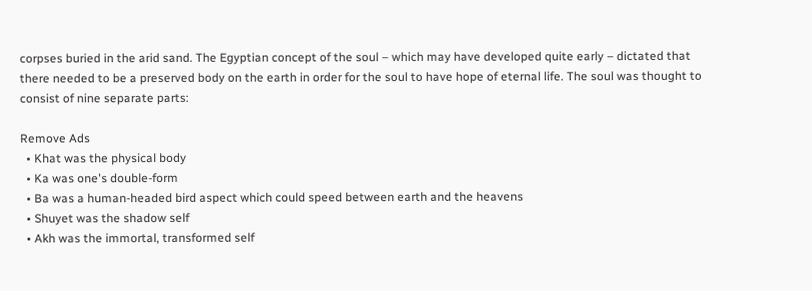corpses buried in the arid sand. The Egyptian concept of the soul – which may have developed quite early – dictated that there needed to be a preserved body on the earth in order for the soul to have hope of eternal life. The soul was thought to consist of nine separate parts:

Remove Ads
  • Khat was the physical body
  • Ka was one's double-form
  • Ba was a human-headed bird aspect which could speed between earth and the heavens
  • Shuyet was the shadow self
  • Akh was the immortal, transformed self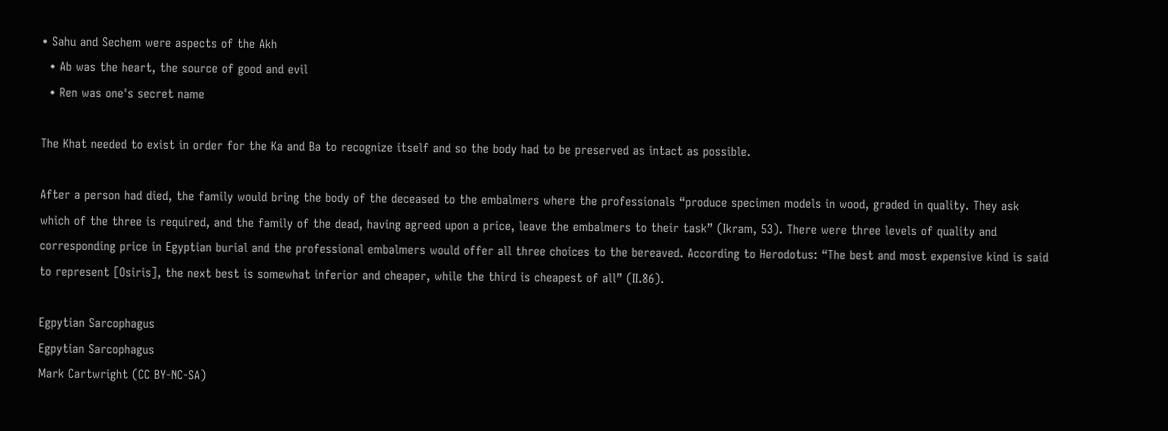• Sahu and Sechem were aspects of the Akh
  • Ab was the heart, the source of good and evil
  • Ren was one's secret name

The Khat needed to exist in order for the Ka and Ba to recognize itself and so the body had to be preserved as intact as possible.

After a person had died, the family would bring the body of the deceased to the embalmers where the professionals “produce specimen models in wood, graded in quality. They ask which of the three is required, and the family of the dead, having agreed upon a price, leave the embalmers to their task” (Ikram, 53). There were three levels of quality and corresponding price in Egyptian burial and the professional embalmers would offer all three choices to the bereaved. According to Herodotus: “The best and most expensive kind is said to represent [Osiris], the next best is somewhat inferior and cheaper, while the third is cheapest of all” (II.86).

Egpytian Sarcophagus
Egpytian Sarcophagus
Mark Cartwright (CC BY-NC-SA)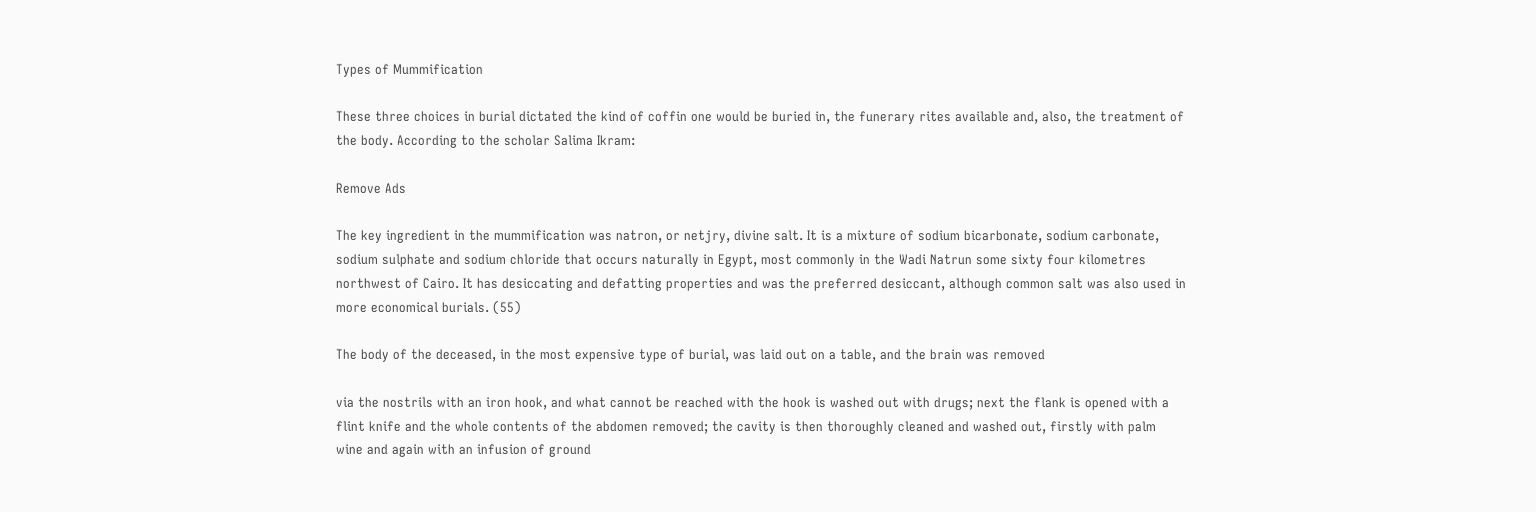Types of Mummification

These three choices in burial dictated the kind of coffin one would be buried in, the funerary rites available and, also, the treatment of the body. According to the scholar Salima Ikram:

Remove Ads

The key ingredient in the mummification was natron, or netjry, divine salt. It is a mixture of sodium bicarbonate, sodium carbonate, sodium sulphate and sodium chloride that occurs naturally in Egypt, most commonly in the Wadi Natrun some sixty four kilometres northwest of Cairo. It has desiccating and defatting properties and was the preferred desiccant, although common salt was also used in more economical burials. (55)

The body of the deceased, in the most expensive type of burial, was laid out on a table, and the brain was removed

via the nostrils with an iron hook, and what cannot be reached with the hook is washed out with drugs; next the flank is opened with a flint knife and the whole contents of the abdomen removed; the cavity is then thoroughly cleaned and washed out, firstly with palm wine and again with an infusion of ground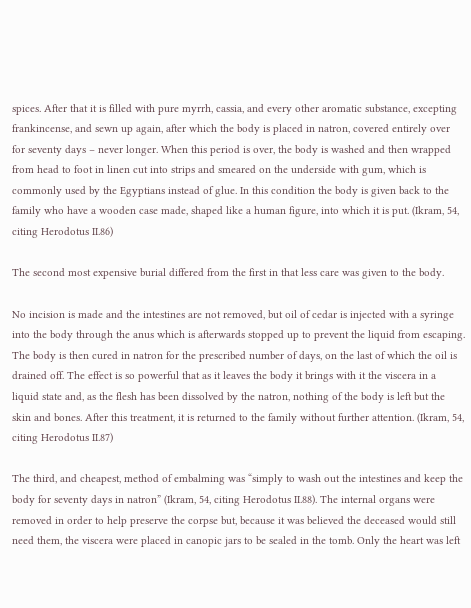spices. After that it is filled with pure myrrh, cassia, and every other aromatic substance, excepting frankincense, and sewn up again, after which the body is placed in natron, covered entirely over for seventy days – never longer. When this period is over, the body is washed and then wrapped from head to foot in linen cut into strips and smeared on the underside with gum, which is commonly used by the Egyptians instead of glue. In this condition the body is given back to the family who have a wooden case made, shaped like a human figure, into which it is put. (Ikram, 54, citing Herodotus II.86)

The second most expensive burial differed from the first in that less care was given to the body.

No incision is made and the intestines are not removed, but oil of cedar is injected with a syringe into the body through the anus which is afterwards stopped up to prevent the liquid from escaping. The body is then cured in natron for the prescribed number of days, on the last of which the oil is drained off. The effect is so powerful that as it leaves the body it brings with it the viscera in a liquid state and, as the flesh has been dissolved by the natron, nothing of the body is left but the skin and bones. After this treatment, it is returned to the family without further attention. (Ikram, 54, citing Herodotus II.87)

The third, and cheapest, method of embalming was “simply to wash out the intestines and keep the body for seventy days in natron” (Ikram, 54, citing Herodotus II.88). The internal organs were removed in order to help preserve the corpse but, because it was believed the deceased would still need them, the viscera were placed in canopic jars to be sealed in the tomb. Only the heart was left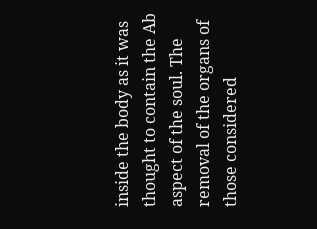inside the body as it was thought to contain the Ab aspect of the soul. The removal of the organs of those considered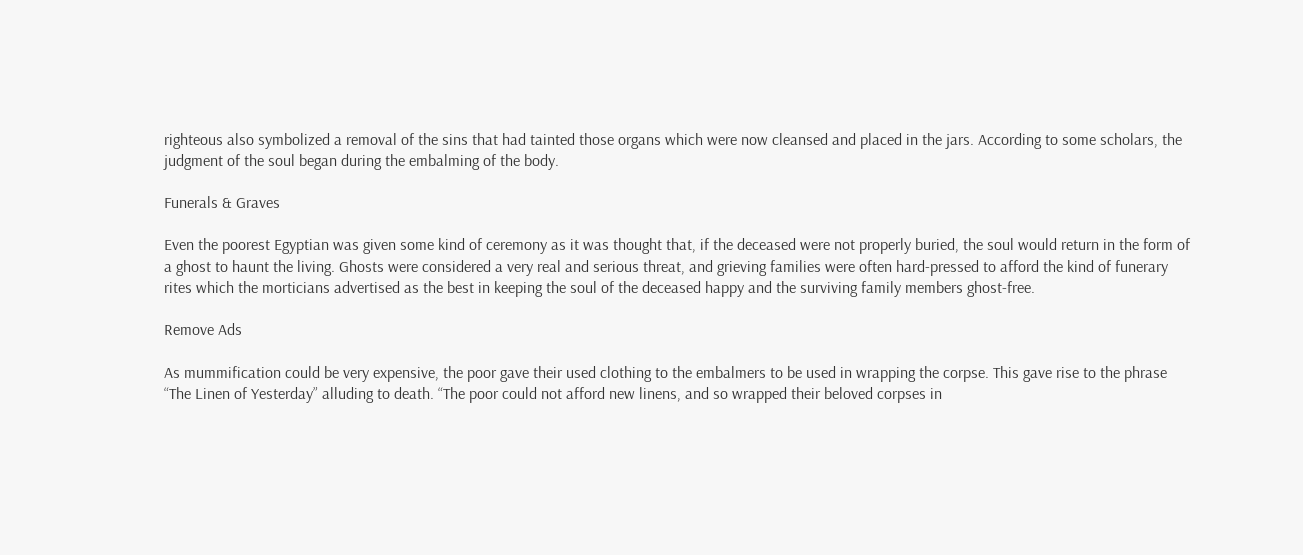righteous also symbolized a removal of the sins that had tainted those organs which were now cleansed and placed in the jars. According to some scholars, the judgment of the soul began during the embalming of the body.

Funerals & Graves

Even the poorest Egyptian was given some kind of ceremony as it was thought that, if the deceased were not properly buried, the soul would return in the form of a ghost to haunt the living. Ghosts were considered a very real and serious threat, and grieving families were often hard-pressed to afford the kind of funerary rites which the morticians advertised as the best in keeping the soul of the deceased happy and the surviving family members ghost-free.

Remove Ads

As mummification could be very expensive, the poor gave their used clothing to the embalmers to be used in wrapping the corpse. This gave rise to the phrase “The Linen of Yesterday” alluding to death. “The poor could not afford new linens, and so wrapped their beloved corpses in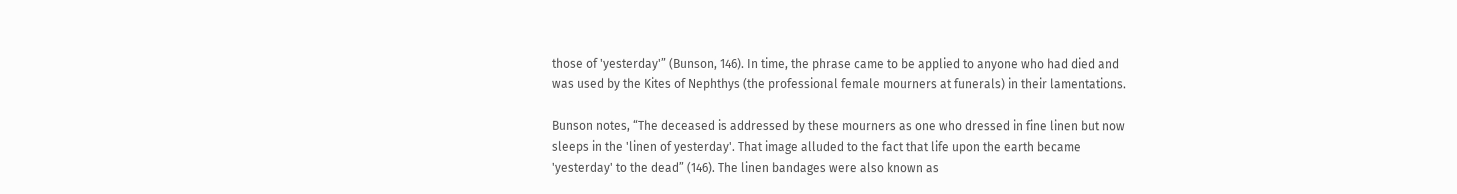those of 'yesterday'” (Bunson, 146). In time, the phrase came to be applied to anyone who had died and was used by the Kites of Nephthys (the professional female mourners at funerals) in their lamentations.

Bunson notes, “The deceased is addressed by these mourners as one who dressed in fine linen but now sleeps in the 'linen of yesterday'. That image alluded to the fact that life upon the earth became 'yesterday' to the dead” (146). The linen bandages were also known as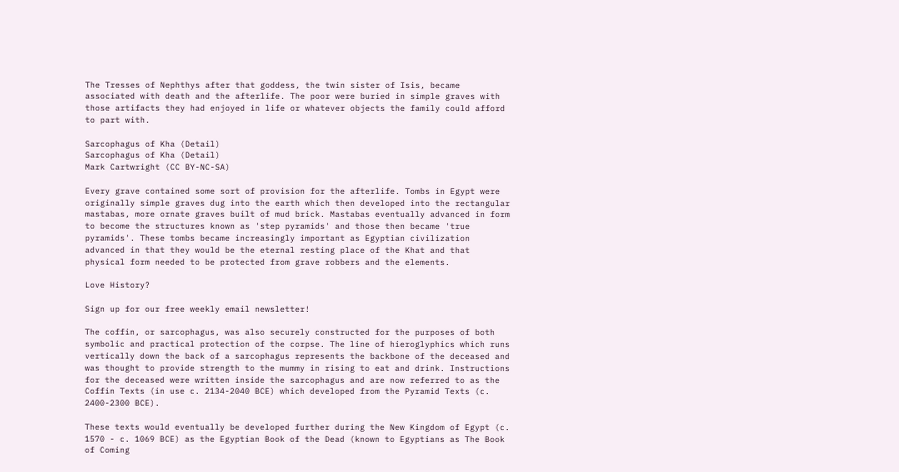The Tresses of Nephthys after that goddess, the twin sister of Isis, became associated with death and the afterlife. The poor were buried in simple graves with those artifacts they had enjoyed in life or whatever objects the family could afford to part with.

Sarcophagus of Kha (Detail)
Sarcophagus of Kha (Detail)
Mark Cartwright (CC BY-NC-SA)

Every grave contained some sort of provision for the afterlife. Tombs in Egypt were originally simple graves dug into the earth which then developed into the rectangular mastabas, more ornate graves built of mud brick. Mastabas eventually advanced in form to become the structures known as 'step pyramids' and those then became 'true pyramids'. These tombs became increasingly important as Egyptian civilization advanced in that they would be the eternal resting place of the Khat and that physical form needed to be protected from grave robbers and the elements.

Love History?

Sign up for our free weekly email newsletter!

The coffin, or sarcophagus, was also securely constructed for the purposes of both symbolic and practical protection of the corpse. The line of hieroglyphics which runs vertically down the back of a sarcophagus represents the backbone of the deceased and was thought to provide strength to the mummy in rising to eat and drink. Instructions for the deceased were written inside the sarcophagus and are now referred to as the Coffin Texts (in use c. 2134-2040 BCE) which developed from the Pyramid Texts (c. 2400-2300 BCE).

These texts would eventually be developed further during the New Kingdom of Egypt (c. 1570 - c. 1069 BCE) as the Egyptian Book of the Dead (known to Egyptians as The Book of Coming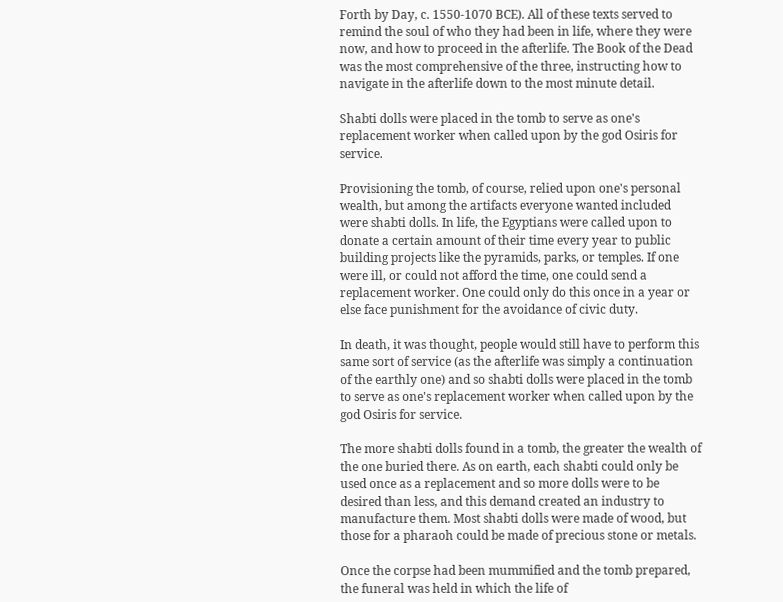Forth by Day, c. 1550-1070 BCE). All of these texts served to remind the soul of who they had been in life, where they were now, and how to proceed in the afterlife. The Book of the Dead was the most comprehensive of the three, instructing how to navigate in the afterlife down to the most minute detail.

Shabti dolls were placed in the tomb to serve as one's replacement worker when called upon by the god Osiris for service.

Provisioning the tomb, of course, relied upon one's personal wealth, but among the artifacts everyone wanted included were shabti dolls. In life, the Egyptians were called upon to donate a certain amount of their time every year to public building projects like the pyramids, parks, or temples. If one were ill, or could not afford the time, one could send a replacement worker. One could only do this once in a year or else face punishment for the avoidance of civic duty.

In death, it was thought, people would still have to perform this same sort of service (as the afterlife was simply a continuation of the earthly one) and so shabti dolls were placed in the tomb to serve as one's replacement worker when called upon by the god Osiris for service.

The more shabti dolls found in a tomb, the greater the wealth of the one buried there. As on earth, each shabti could only be used once as a replacement and so more dolls were to be desired than less, and this demand created an industry to manufacture them. Most shabti dolls were made of wood, but those for a pharaoh could be made of precious stone or metals.

Once the corpse had been mummified and the tomb prepared, the funeral was held in which the life of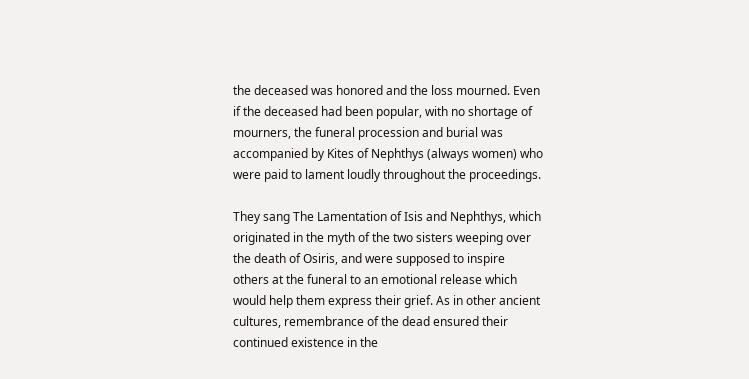the deceased was honored and the loss mourned. Even if the deceased had been popular, with no shortage of mourners, the funeral procession and burial was accompanied by Kites of Nephthys (always women) who were paid to lament loudly throughout the proceedings.

They sang The Lamentation of Isis and Nephthys, which originated in the myth of the two sisters weeping over the death of Osiris, and were supposed to inspire others at the funeral to an emotional release which would help them express their grief. As in other ancient cultures, remembrance of the dead ensured their continued existence in the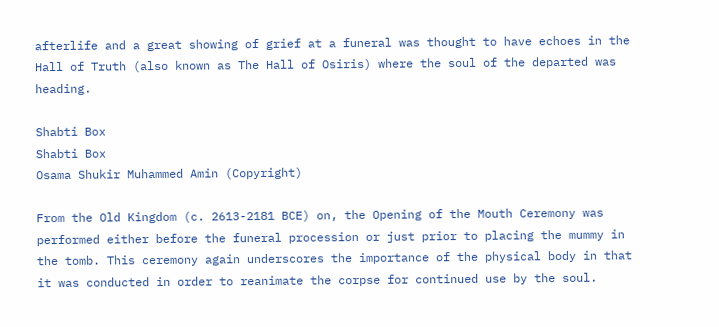afterlife and a great showing of grief at a funeral was thought to have echoes in the Hall of Truth (also known as The Hall of Osiris) where the soul of the departed was heading.

Shabti Box
Shabti Box
Osama Shukir Muhammed Amin (Copyright)

From the Old Kingdom (c. 2613-2181 BCE) on, the Opening of the Mouth Ceremony was performed either before the funeral procession or just prior to placing the mummy in the tomb. This ceremony again underscores the importance of the physical body in that it was conducted in order to reanimate the corpse for continued use by the soul.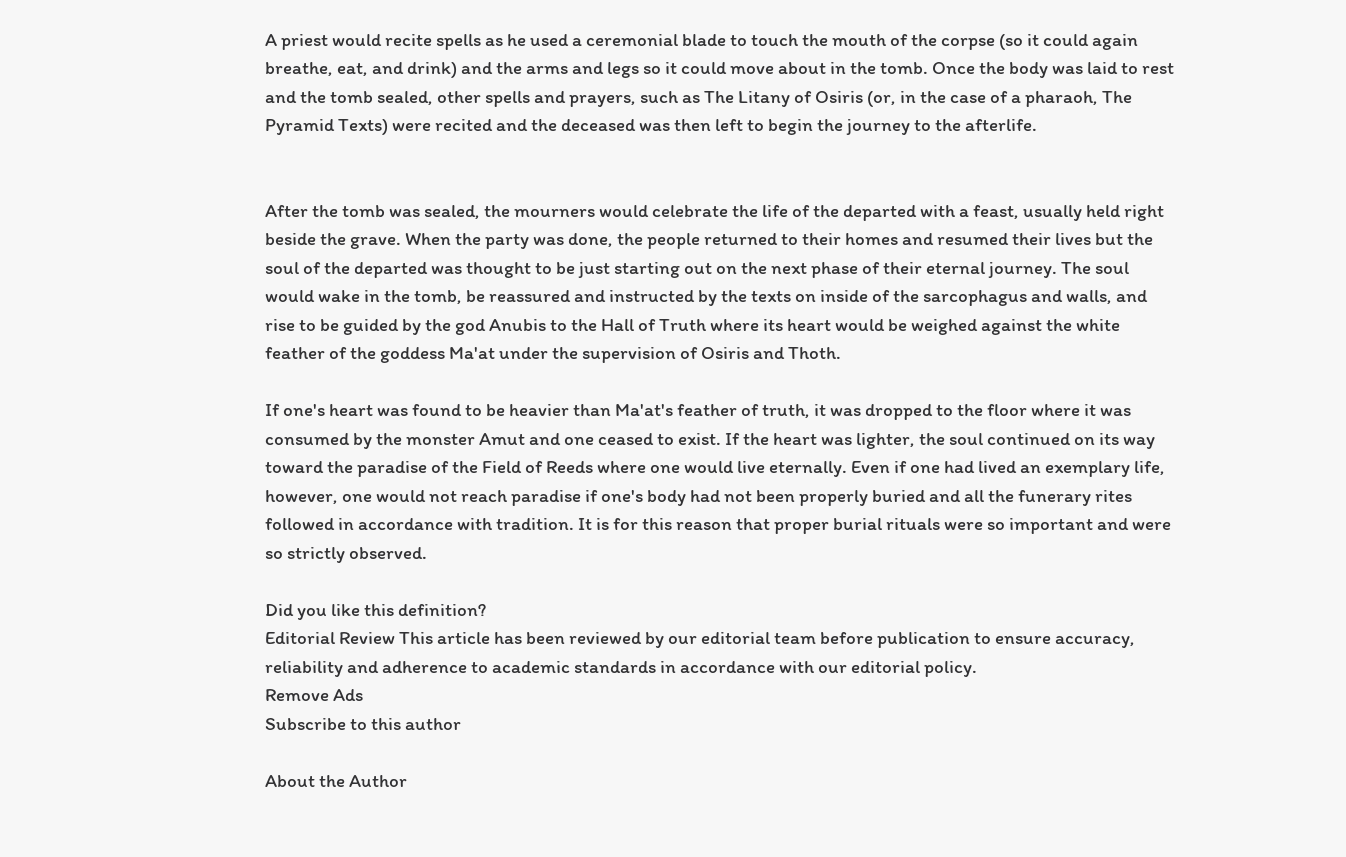A priest would recite spells as he used a ceremonial blade to touch the mouth of the corpse (so it could again breathe, eat, and drink) and the arms and legs so it could move about in the tomb. Once the body was laid to rest and the tomb sealed, other spells and prayers, such as The Litany of Osiris (or, in the case of a pharaoh, The Pyramid Texts) were recited and the deceased was then left to begin the journey to the afterlife.


After the tomb was sealed, the mourners would celebrate the life of the departed with a feast, usually held right beside the grave. When the party was done, the people returned to their homes and resumed their lives but the soul of the departed was thought to be just starting out on the next phase of their eternal journey. The soul would wake in the tomb, be reassured and instructed by the texts on inside of the sarcophagus and walls, and rise to be guided by the god Anubis to the Hall of Truth where its heart would be weighed against the white feather of the goddess Ma'at under the supervision of Osiris and Thoth.

If one's heart was found to be heavier than Ma'at's feather of truth, it was dropped to the floor where it was consumed by the monster Amut and one ceased to exist. If the heart was lighter, the soul continued on its way toward the paradise of the Field of Reeds where one would live eternally. Even if one had lived an exemplary life, however, one would not reach paradise if one's body had not been properly buried and all the funerary rites followed in accordance with tradition. It is for this reason that proper burial rituals were so important and were so strictly observed.

Did you like this definition?
Editorial Review This article has been reviewed by our editorial team before publication to ensure accuracy, reliability and adherence to academic standards in accordance with our editorial policy.
Remove Ads
Subscribe to this author

About the Author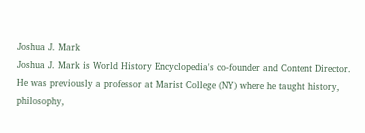Joshua J. Mark
Joshua J. Mark is World History Encyclopedia's co-founder and Content Director. He was previously a professor at Marist College (NY) where he taught history, philosophy,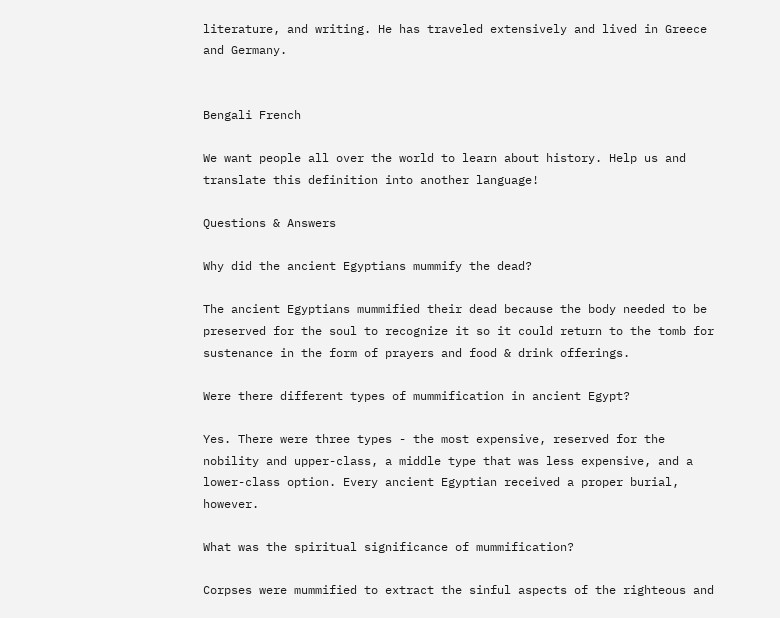literature, and writing. He has traveled extensively and lived in Greece and Germany.


Bengali French

We want people all over the world to learn about history. Help us and translate this definition into another language!

Questions & Answers

Why did the ancient Egyptians mummify the dead?

The ancient Egyptians mummified their dead because the body needed to be preserved for the soul to recognize it so it could return to the tomb for sustenance in the form of prayers and food & drink offerings.

Were there different types of mummification in ancient Egypt?

Yes. There were three types - the most expensive, reserved for the nobility and upper-class, a middle type that was less expensive, and a lower-class option. Every ancient Egyptian received a proper burial, however.

What was the spiritual significance of mummification?

Corpses were mummified to extract the sinful aspects of the righteous and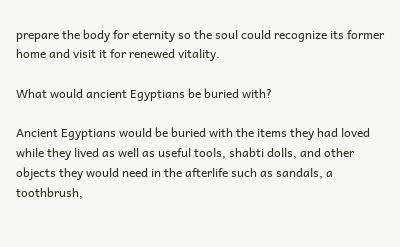prepare the body for eternity so the soul could recognize its former home and visit it for renewed vitality.

What would ancient Egyptians be buried with?

Ancient Egyptians would be buried with the items they had loved while they lived as well as useful tools, shabti dolls, and other objects they would need in the afterlife such as sandals, a toothbrush,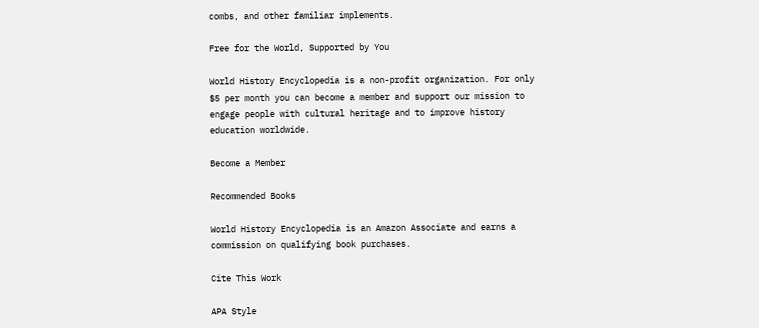combs, and other familiar implements.

Free for the World, Supported by You

World History Encyclopedia is a non-profit organization. For only $5 per month you can become a member and support our mission to engage people with cultural heritage and to improve history education worldwide.

Become a Member

Recommended Books

World History Encyclopedia is an Amazon Associate and earns a commission on qualifying book purchases.

Cite This Work

APA Style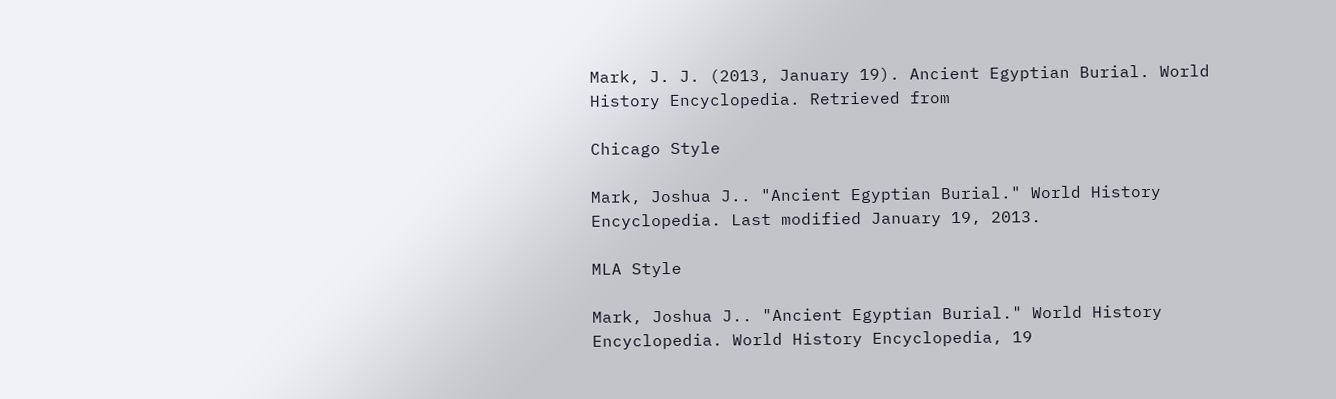Mark, J. J. (2013, January 19). Ancient Egyptian Burial. World History Encyclopedia. Retrieved from

Chicago Style

Mark, Joshua J.. "Ancient Egyptian Burial." World History Encyclopedia. Last modified January 19, 2013.

MLA Style

Mark, Joshua J.. "Ancient Egyptian Burial." World History Encyclopedia. World History Encyclopedia, 19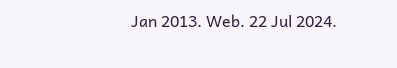Jan 2013. Web. 22 Jul 2024.